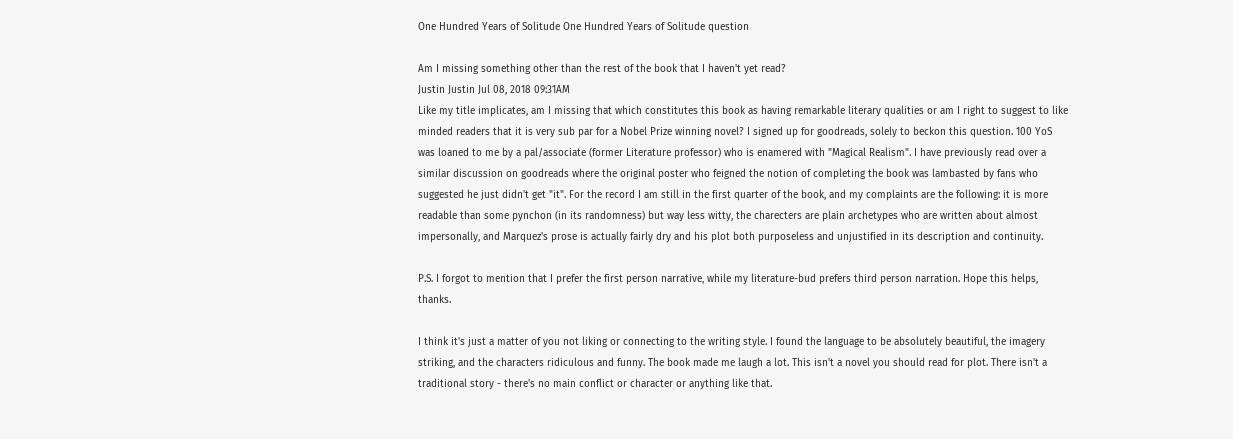One Hundred Years of Solitude One Hundred Years of Solitude question

Am I missing something other than the rest of the book that I haven't yet read?
Justin Justin Jul 08, 2018 09:31AM
Like my title implicates, am I missing that which constitutes this book as having remarkable literary qualities or am I right to suggest to like minded readers that it is very sub par for a Nobel Prize winning novel? I signed up for goodreads, solely to beckon this question. 100 YoS was loaned to me by a pal/associate (former Literature professor) who is enamered with "Magical Realism". I have previously read over a similar discussion on goodreads where the original poster who feigned the notion of completing the book was lambasted by fans who suggested he just didn't get "it". For the record I am still in the first quarter of the book, and my complaints are the following: it is more readable than some pynchon (in its randomness) but way less witty, the charecters are plain archetypes who are written about almost impersonally, and Marquez's prose is actually fairly dry and his plot both purposeless and unjustified in its description and continuity.

P.S. I forgot to mention that I prefer the first person narrative, while my literature-bud prefers third person narration. Hope this helps, thanks.

I think it's just a matter of you not liking or connecting to the writing style. I found the language to be absolutely beautiful, the imagery striking, and the characters ridiculous and funny. The book made me laugh a lot. This isn't a novel you should read for plot. There isn't a traditional story - there's no main conflict or character or anything like that.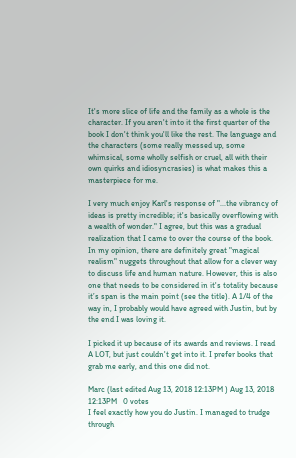It's more slice of life and the family as a whole is the character. If you aren't into it the first quarter of the book I don't think you'll like the rest. The language and the characters (some really messed up, some whimsical, some wholly selfish or cruel, all with their own quirks and idiosyncrasies) is what makes this a masterpiece for me.

I very much enjoy Karl's response of "...the vibrancy of ideas is pretty incredible; it's basically overflowing with a wealth of wonder." I agree, but this was a gradual realization that I came to over the course of the book. In my opinion, there are definitely great "magical realism" nuggets throughout that allow for a clever way to discuss life and human nature. However, this is also one that needs to be considered in it's totality because it’s span is the main point (see the title). A 1/4 of the way in, I probably would have agreed with Justin, but by the end I was loving it.

I picked it up because of its awards and reviews. I read A LOT, but just couldn't get into it. I prefer books that grab me early, and this one did not.

Marc (last edited Aug 13, 2018 12:13PM ) Aug 13, 2018 12:13PM   0 votes
I feel exactly how you do Justin. I managed to trudge through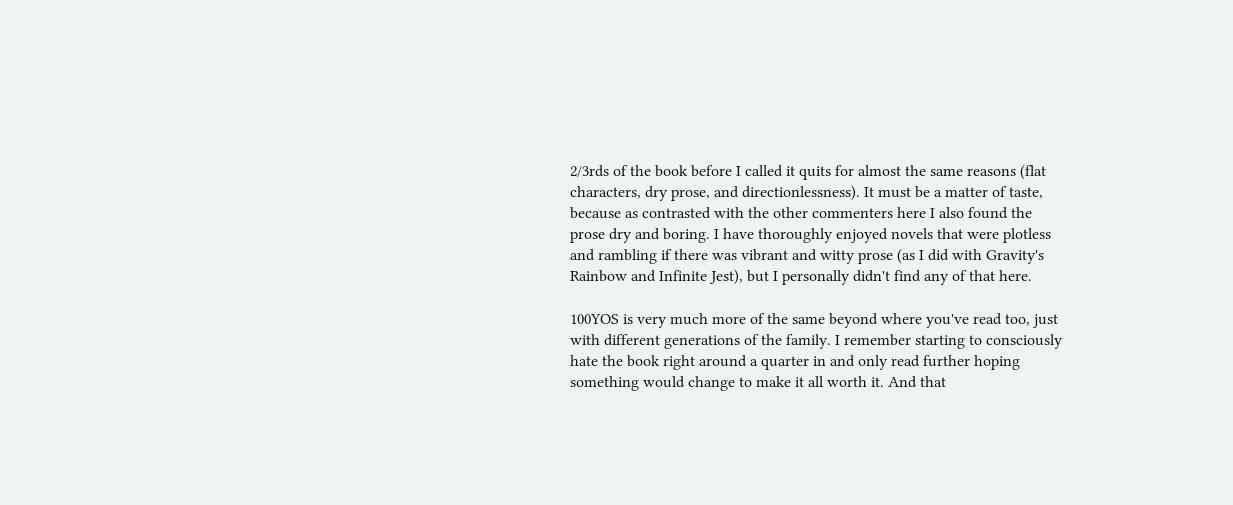2/3rds of the book before I called it quits for almost the same reasons (flat characters, dry prose, and directionlessness). It must be a matter of taste, because as contrasted with the other commenters here I also found the prose dry and boring. I have thoroughly enjoyed novels that were plotless and rambling if there was vibrant and witty prose (as I did with Gravity's Rainbow and Infinite Jest), but I personally didn't find any of that here.

100YOS is very much more of the same beyond where you've read too, just with different generations of the family. I remember starting to consciously hate the book right around a quarter in and only read further hoping something would change to make it all worth it. And that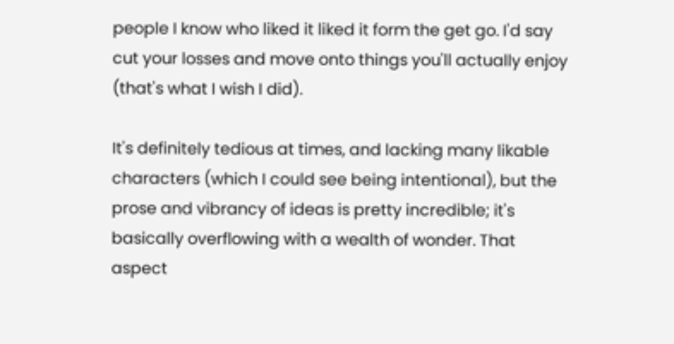people I know who liked it liked it form the get go. I'd say cut your losses and move onto things you'll actually enjoy (that's what I wish I did).

It's definitely tedious at times, and lacking many likable characters (which I could see being intentional), but the prose and vibrancy of ideas is pretty incredible; it's basically overflowing with a wealth of wonder. That aspect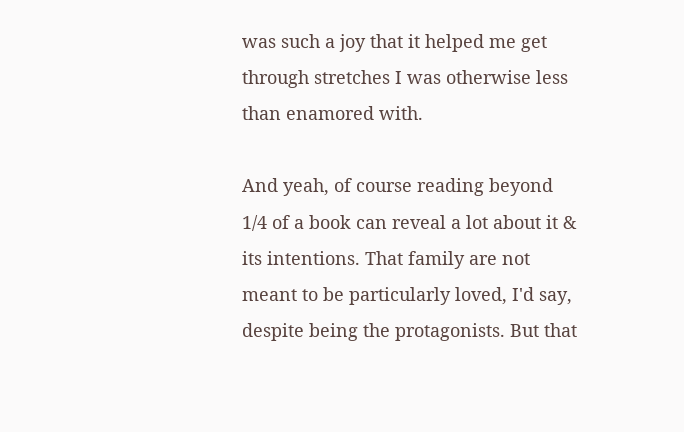was such a joy that it helped me get through stretches I was otherwise less than enamored with.

And yeah, of course reading beyond 1/4 of a book can reveal a lot about it & its intentions. That family are not meant to be particularly loved, I'd say, despite being the protagonists. But that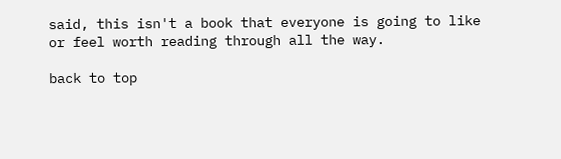said, this isn't a book that everyone is going to like or feel worth reading through all the way.

back to top